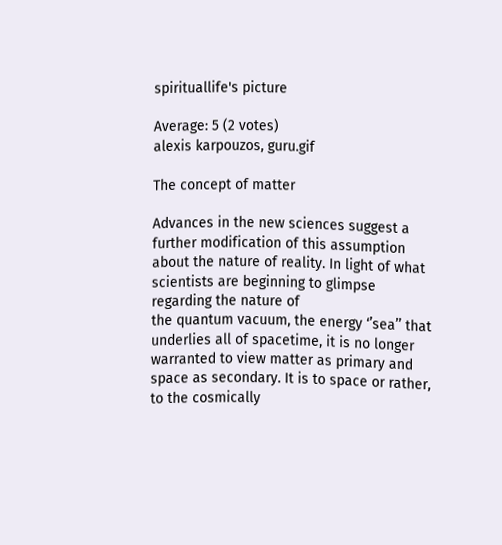spirituallife's picture

Average: 5 (2 votes)
alexis karpouzos, guru.gif

The concept of matter

Advances in the new sciences suggest a further modification of this assumption about the nature of reality. In light of what scientists are beginning to glimpse regarding the nature of
the quantum vacuum, the energy ‘’sea’’ that underlies all of spacetime, it is no longer warranted to view matter as primary and space as secondary. It is to space or rather, to the cosmically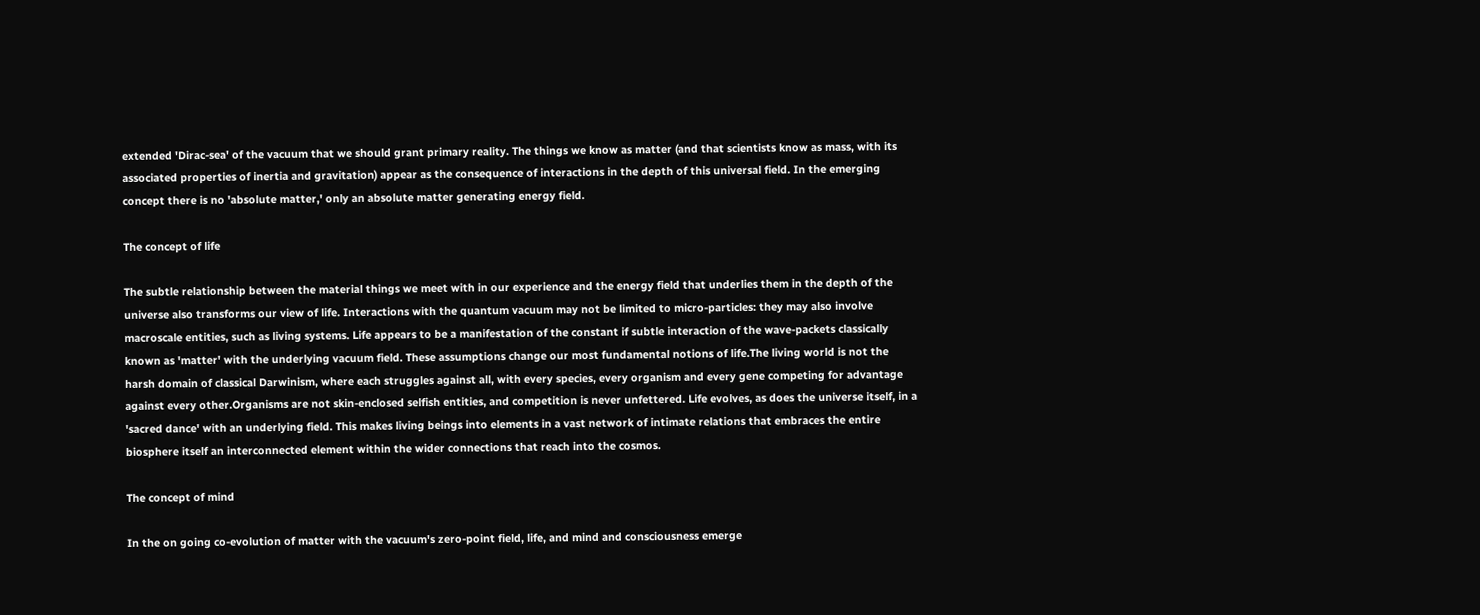extended 'Dirac-sea' of the vacuum that we should grant primary reality. The things we know as matter (and that scientists know as mass, with its associated properties of inertia and gravitation) appear as the consequence of interactions in the depth of this universal field. In the emerging concept there is no 'absolute matter,' only an absolute matter generating energy field.

The concept of life

The subtle relationship between the material things we meet with in our experience and the energy field that underlies them in the depth of the universe also transforms our view of life. Interactions with the quantum vacuum may not be limited to micro-particles: they may also involve macroscale entities, such as living systems. Life appears to be a manifestation of the constant if subtle interaction of the wave-packets classically known as 'matter' with the underlying vacuum field. These assumptions change our most fundamental notions of life.The living world is not the harsh domain of classical Darwinism, where each struggles against all, with every species, every organism and every gene competing for advantage against every other.Organisms are not skin-enclosed selfish entities, and competition is never unfettered. Life evolves, as does the universe itself, in a 'sacred dance' with an underlying field. This makes living beings into elements in a vast network of intimate relations that embraces the entire biosphere itself an interconnected element within the wider connections that reach into the cosmos.

The concept of mind

In the on going co-evolution of matter with the vacuum's zero-point field, life, and mind and consciousness emerge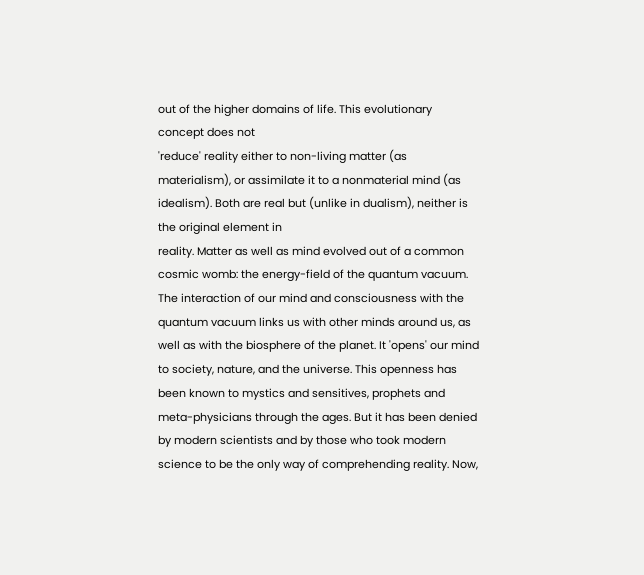out of the higher domains of life. This evolutionary concept does not
'reduce' reality either to non-living matter (as materialism), or assimilate it to a nonmaterial mind (as idealism). Both are real but (unlike in dualism), neither is the original element in
reality. Matter as well as mind evolved out of a common cosmic womb: the energy-field of the quantum vacuum. The interaction of our mind and consciousness with the quantum vacuum links us with other minds around us, as well as with the biosphere of the planet. It 'opens' our mind to society, nature, and the universe. This openness has been known to mystics and sensitives, prophets and meta-physicians through the ages. But it has been denied by modern scientists and by those who took modern science to be the only way of comprehending reality. Now,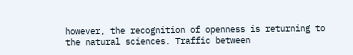however, the recognition of openness is returning to the natural sciences. Traffic between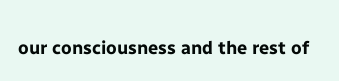our consciousness and the rest of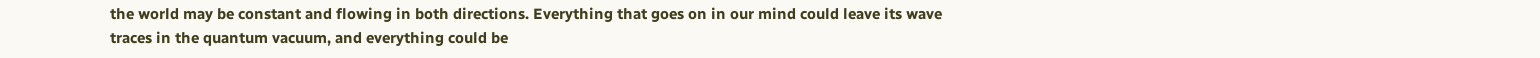the world may be constant and flowing in both directions. Everything that goes on in our mind could leave its wave traces in the quantum vacuum, and everything could be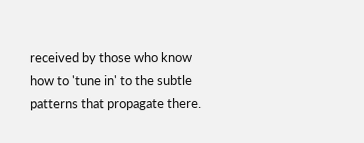received by those who know how to 'tune in' to the subtle
patterns that propagate there.